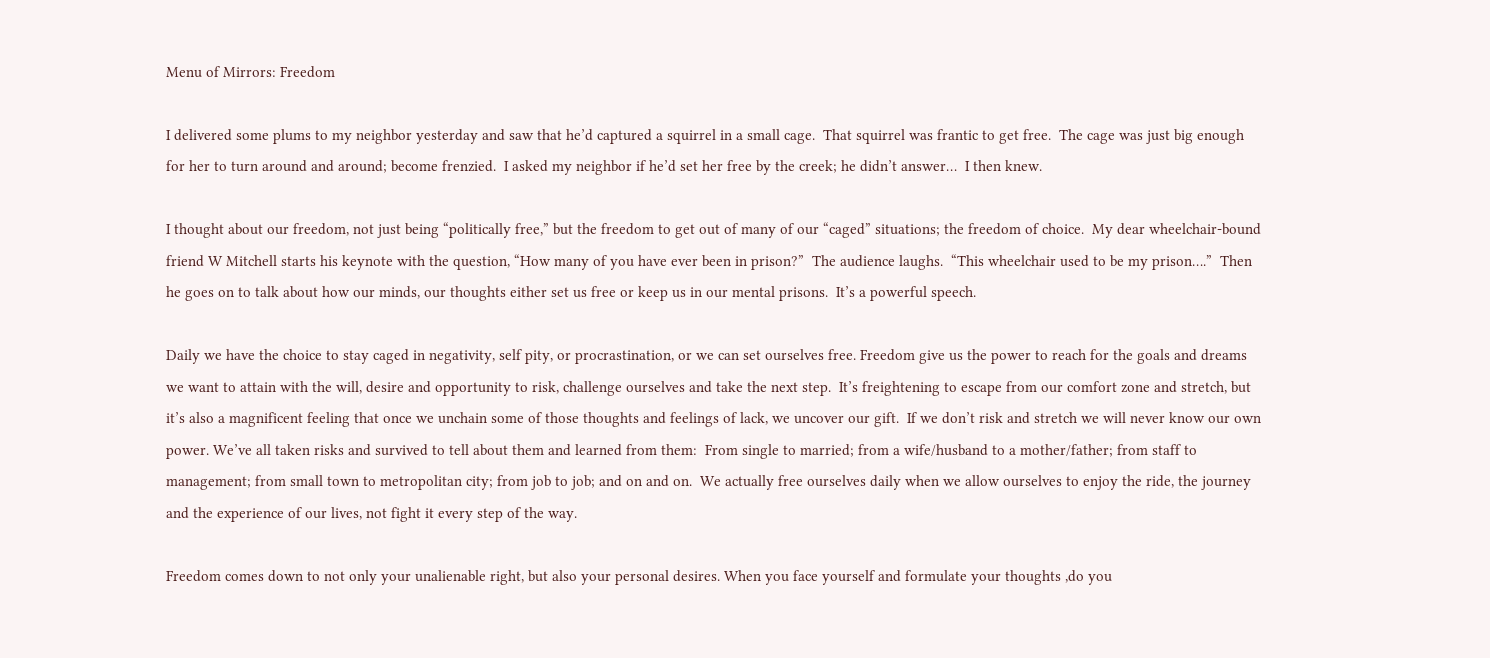Menu of Mirrors: Freedom

I delivered some plums to my neighbor yesterday and saw that he’d captured a squirrel in a small cage.  That squirrel was frantic to get free.  The cage was just big enough for her to turn around and around; become frenzied.  I asked my neighbor if he’d set her free by the creek; he didn’t answer…  I then knew.

I thought about our freedom, not just being “politically free,” but the freedom to get out of many of our “caged” situations; the freedom of choice.  My dear wheelchair-bound friend W Mitchell starts his keynote with the question, “How many of you have ever been in prison?”  The audience laughs.  “This wheelchair used to be my prison….”  Then he goes on to talk about how our minds, our thoughts either set us free or keep us in our mental prisons.  It’s a powerful speech.

Daily we have the choice to stay caged in negativity, self pity, or procrastination, or we can set ourselves free. Freedom give us the power to reach for the goals and dreams we want to attain with the will, desire and opportunity to risk, challenge ourselves and take the next step.  It’s freightening to escape from our comfort zone and stretch, but it’s also a magnificent feeling that once we unchain some of those thoughts and feelings of lack, we uncover our gift.  If we don’t risk and stretch we will never know our own power. We’ve all taken risks and survived to tell about them and learned from them:  From single to married; from a wife/husband to a mother/father; from staff to management; from small town to metropolitan city; from job to job; and on and on.  We actually free ourselves daily when we allow ourselves to enjoy the ride, the journey and the experience of our lives, not fight it every step of the way.

Freedom comes down to not only your unalienable right, but also your personal desires. When you face yourself and formulate your thoughts ,do you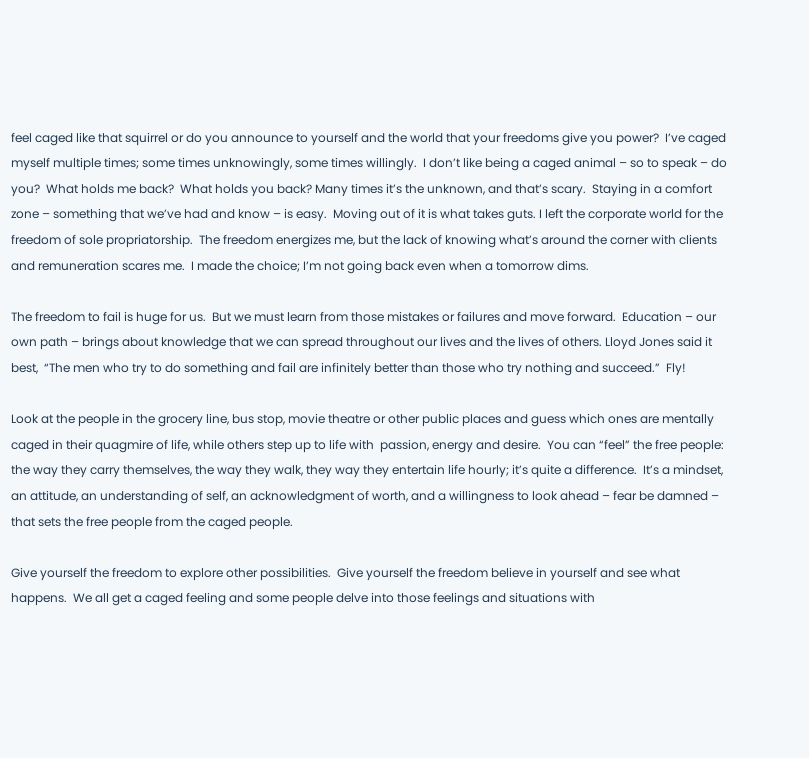feel caged like that squirrel or do you announce to yourself and the world that your freedoms give you power?  I’ve caged myself multiple times; some times unknowingly, some times willingly.  I don’t like being a caged animal – so to speak – do you?  What holds me back?  What holds you back? Many times it’s the unknown, and that’s scary.  Staying in a comfort zone – something that we’ve had and know – is easy.  Moving out of it is what takes guts. I left the corporate world for the freedom of sole propriatorship.  The freedom energizes me, but the lack of knowing what’s around the corner with clients and remuneration scares me.  I made the choice; I’m not going back even when a tomorrow dims.

The freedom to fail is huge for us.  But we must learn from those mistakes or failures and move forward.  Education – our own path – brings about knowledge that we can spread throughout our lives and the lives of others. Lloyd Jones said it best,  “The men who try to do something and fail are infinitely better than those who try nothing and succeed.”  Fly!

Look at the people in the grocery line, bus stop, movie theatre or other public places and guess which ones are mentally caged in their quagmire of life, while others step up to life with  passion, energy and desire.  You can “feel” the free people: the way they carry themselves, the way they walk, they way they entertain life hourly; it’s quite a difference.  It’s a mindset, an attitude, an understanding of self, an acknowledgment of worth, and a willingness to look ahead – fear be damned – that sets the free people from the caged people.

Give yourself the freedom to explore other possibilities.  Give yourself the freedom believe in yourself and see what happens.  We all get a caged feeling and some people delve into those feelings and situations with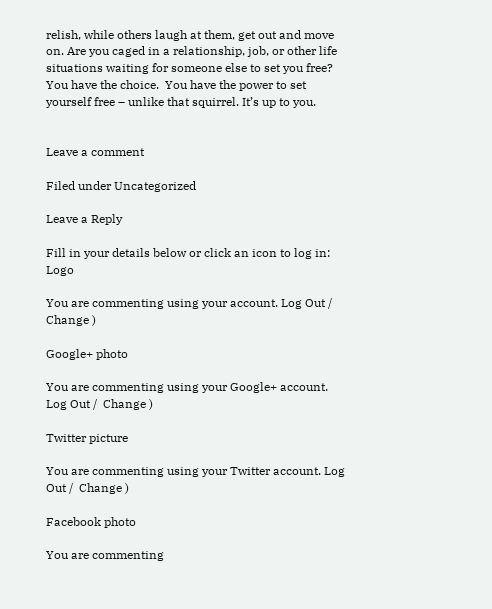relish, while others laugh at them, get out and move on. Are you caged in a relationship, job, or other life situations waiting for someone else to set you free?  You have the choice.  You have the power to set yourself free – unlike that squirrel. It’s up to you.


Leave a comment

Filed under Uncategorized

Leave a Reply

Fill in your details below or click an icon to log in: Logo

You are commenting using your account. Log Out /  Change )

Google+ photo

You are commenting using your Google+ account. Log Out /  Change )

Twitter picture

You are commenting using your Twitter account. Log Out /  Change )

Facebook photo

You are commenting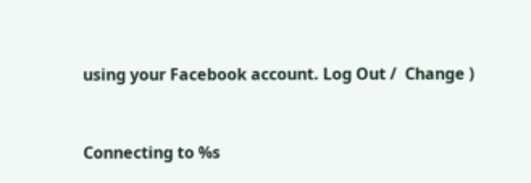using your Facebook account. Log Out /  Change )


Connecting to %s